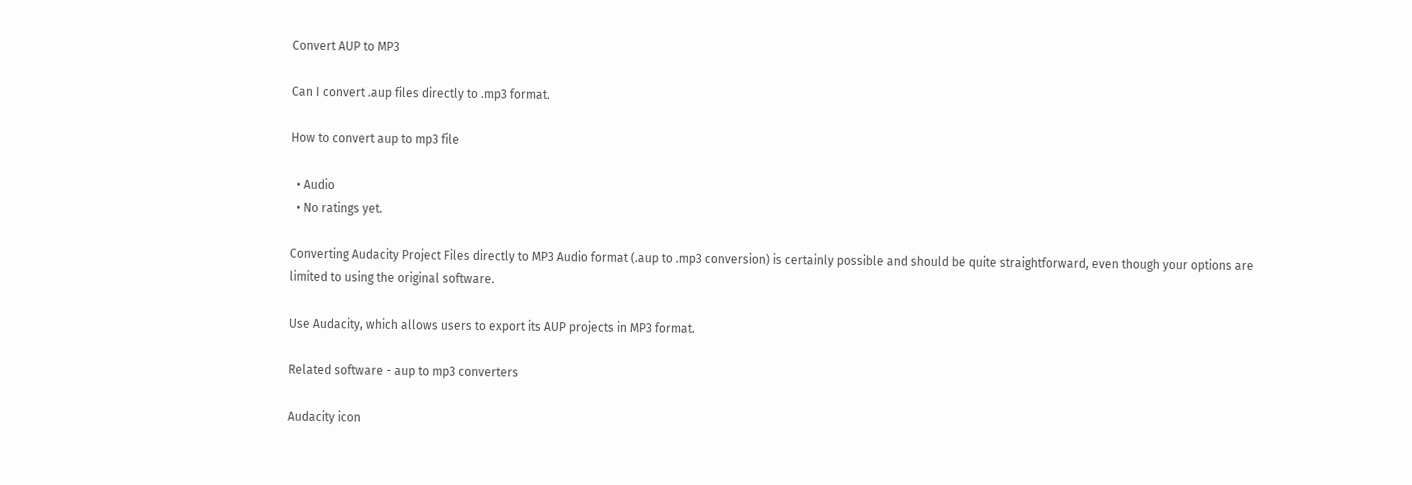Convert AUP to MP3

Can I convert .aup files directly to .mp3 format.

How to convert aup to mp3 file

  • Audio
  • No ratings yet.

Converting Audacity Project Files directly to MP3 Audio format (.aup to .mp3 conversion) is certainly possible and should be quite straightforward, even though your options are limited to using the original software.

Use Audacity, which allows users to export its AUP projects in MP3 format.

Related software - aup to mp3 converters

Audacity icon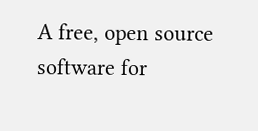A free, open source software for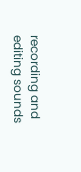recording and editing sounds